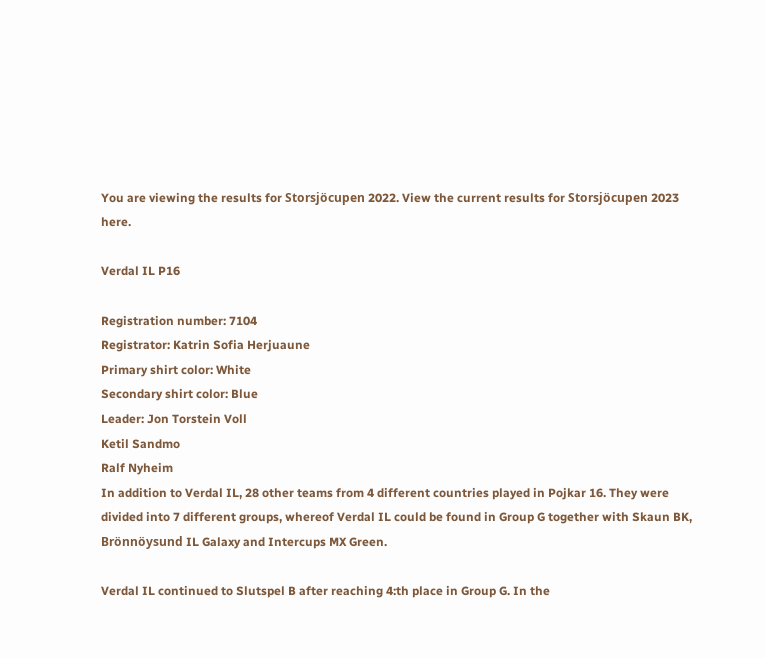You are viewing the results for Storsjöcupen 2022. View the current results for Storsjöcupen 2023 here.

Verdal IL P16

Registration number: 7104
Registrator: Katrin Sofia Herjuaune
Primary shirt color: White
Secondary shirt color: Blue
Leader: Jon Torstein Voll
Ketil Sandmo
Ralf Nyheim
In addition to Verdal IL, 28 other teams from 4 different countries played in Pojkar 16. They were divided into 7 different groups, whereof Verdal IL could be found in Group G together with Skaun BK, Brönnöysund IL Galaxy and Intercups MX Green.

Verdal IL continued to Slutspel B after reaching 4:th place in Group G. In the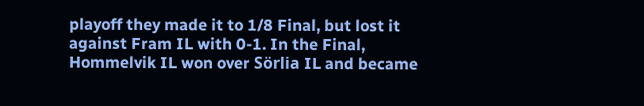playoff they made it to 1/8 Final, but lost it against Fram IL with 0-1. In the Final, Hommelvik IL won over Sörlia IL and became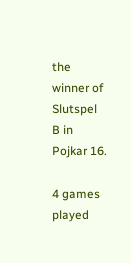the winner of Slutspel B in Pojkar 16.

4 games played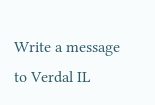Write a message to Verdal IL